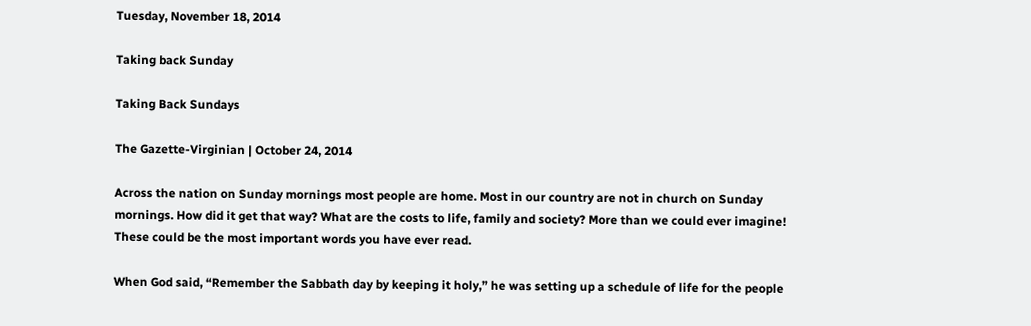Tuesday, November 18, 2014

Taking back Sunday

Taking Back Sundays

The Gazette-Virginian | October 24, 2014

Across the nation on Sunday mornings most people are home. Most in our country are not in church on Sunday mornings. How did it get that way? What are the costs to life, family and society? More than we could ever imagine! These could be the most important words you have ever read.

When God said, “Remember the Sabbath day by keeping it holy,” he was setting up a schedule of life for the people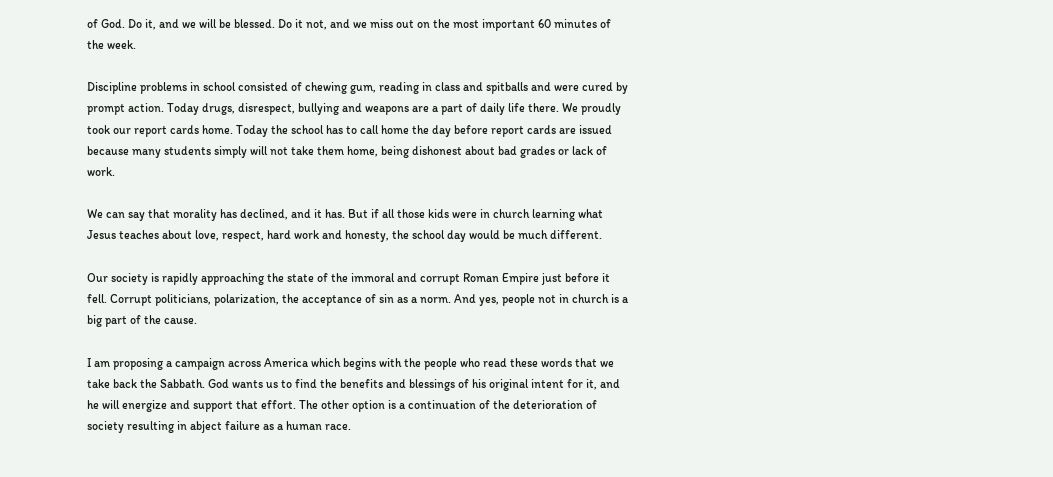of God. Do it, and we will be blessed. Do it not, and we miss out on the most important 60 minutes of the week.

Discipline problems in school consisted of chewing gum, reading in class and spitballs and were cured by prompt action. Today drugs, disrespect, bullying and weapons are a part of daily life there. We proudly took our report cards home. Today the school has to call home the day before report cards are issued because many students simply will not take them home, being dishonest about bad grades or lack of work.

We can say that morality has declined, and it has. But if all those kids were in church learning what Jesus teaches about love, respect, hard work and honesty, the school day would be much different.

Our society is rapidly approaching the state of the immoral and corrupt Roman Empire just before it fell. Corrupt politicians, polarization, the acceptance of sin as a norm. And yes, people not in church is a big part of the cause.

I am proposing a campaign across America which begins with the people who read these words that we take back the Sabbath. God wants us to find the benefits and blessings of his original intent for it, and he will energize and support that effort. The other option is a continuation of the deterioration of society resulting in abject failure as a human race.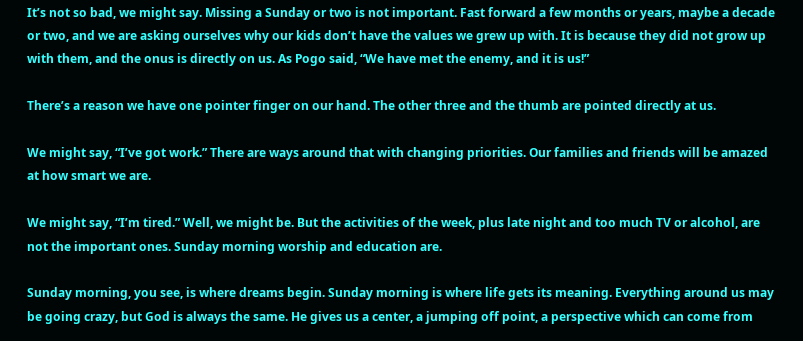It’s not so bad, we might say. Missing a Sunday or two is not important. Fast forward a few months or years, maybe a decade or two, and we are asking ourselves why our kids don’t have the values we grew up with. It is because they did not grow up with them, and the onus is directly on us. As Pogo said, “We have met the enemy, and it is us!”

There’s a reason we have one pointer finger on our hand. The other three and the thumb are pointed directly at us.

We might say, “I’ve got work.” There are ways around that with changing priorities. Our families and friends will be amazed at how smart we are.

We might say, “I’m tired.” Well, we might be. But the activities of the week, plus late night and too much TV or alcohol, are not the important ones. Sunday morning worship and education are.

Sunday morning, you see, is where dreams begin. Sunday morning is where life gets its meaning. Everything around us may be going crazy, but God is always the same. He gives us a center, a jumping off point, a perspective which can come from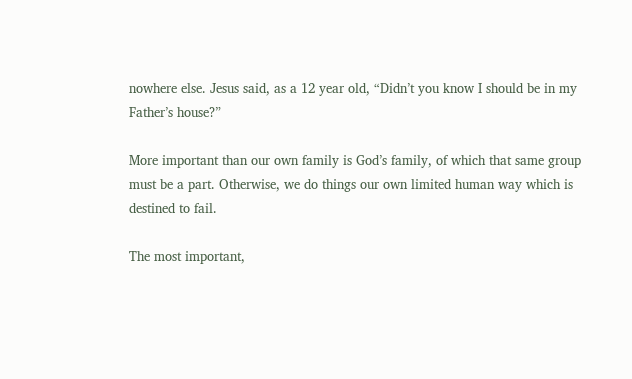nowhere else. Jesus said, as a 12 year old, “Didn’t you know I should be in my Father’s house?”

More important than our own family is God’s family, of which that same group must be a part. Otherwise, we do things our own limited human way which is destined to fail.

The most important,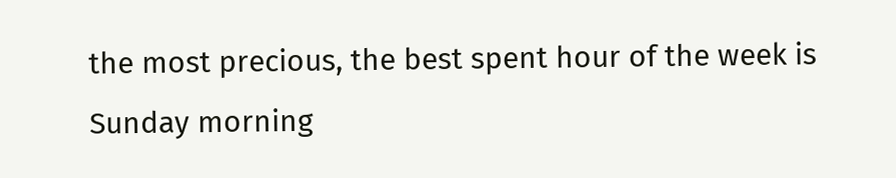the most precious, the best spent hour of the week is Sunday morning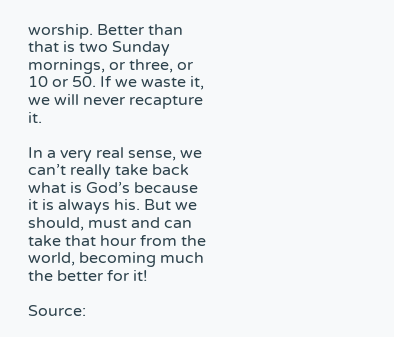worship. Better than that is two Sunday mornings, or three, or 10 or 50. If we waste it, we will never recapture it.

In a very real sense, we can’t really take back what is God’s because it is always his. But we should, must and can take that hour from the world, becoming much the better for it!

Source: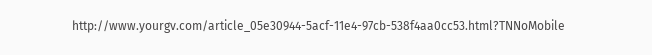http://www.yourgv.com/article_05e30944-5acf-11e4-97cb-538f4aa0cc53.html?TNNoMobile